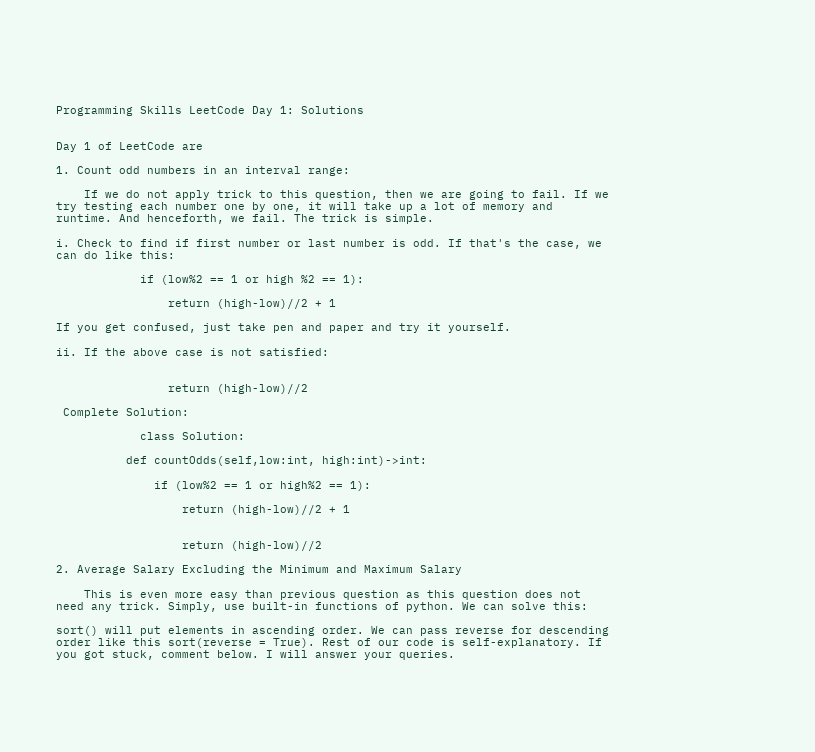Programming Skills LeetCode Day 1: Solutions


Day 1 of LeetCode are

1. Count odd numbers in an interval range:

    If we do not apply trick to this question, then we are going to fail. If we try testing each number one by one, it will take up a lot of memory and runtime. And henceforth, we fail. The trick is simple.

i. Check to find if first number or last number is odd. If that's the case, we can do like this:

            if (low%2 == 1 or high %2 == 1):

                return (high-low)//2 + 1

If you get confused, just take pen and paper and try it yourself.

ii. If the above case is not satisfied:


                return (high-low)//2

 Complete Solution:

            class Solution:

          def countOdds(self,low:int, high:int)->int:

              if (low%2 == 1 or high%2 == 1):

                  return (high-low)//2 + 1


                  return (high-low)//2

2. Average Salary Excluding the Minimum and Maximum Salary

    This is even more easy than previous question as this question does not need any trick. Simply, use built-in functions of python. We can solve this:

sort() will put elements in ascending order. We can pass reverse for descending order like this sort(reverse = True). Rest of our code is self-explanatory. If you got stuck, comment below. I will answer your queries.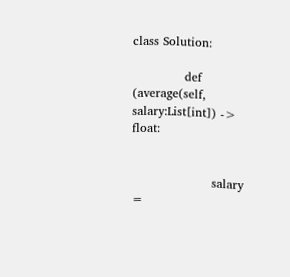class Solution:

             def (average(self, salary:List[int]) -> float:


                    salary =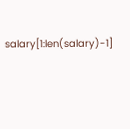salary[1:len(salary)-1]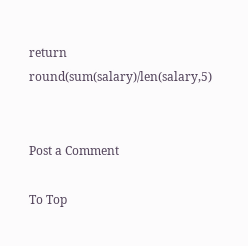return round(sum(salary)/len(salary,5)


Post a Comment

To Top